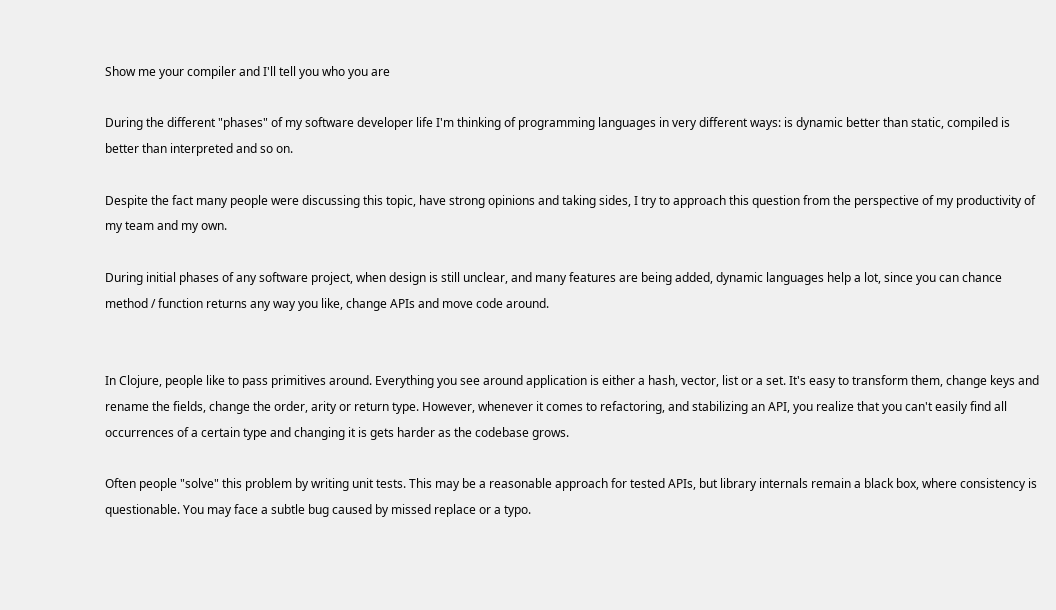Show me your compiler and I'll tell you who you are

During the different "phases" of my software developer life I'm thinking of programming languages in very different ways: is dynamic better than static, compiled is better than interpreted and so on.

Despite the fact many people were discussing this topic, have strong opinions and taking sides, I try to approach this question from the perspective of my productivity of my team and my own.

During initial phases of any software project, when design is still unclear, and many features are being added, dynamic languages help a lot, since you can chance method / function returns any way you like, change APIs and move code around.


In Clojure, people like to pass primitives around. Everything you see around application is either a hash, vector, list or a set. It's easy to transform them, change keys and rename the fields, change the order, arity or return type. However, whenever it comes to refactoring, and stabilizing an API, you realize that you can't easily find all occurrences of a certain type and changing it is gets harder as the codebase grows.

Often people "solve" this problem by writing unit tests. This may be a reasonable approach for tested APIs, but library internals remain a black box, where consistency is questionable. You may face a subtle bug caused by missed replace or a typo.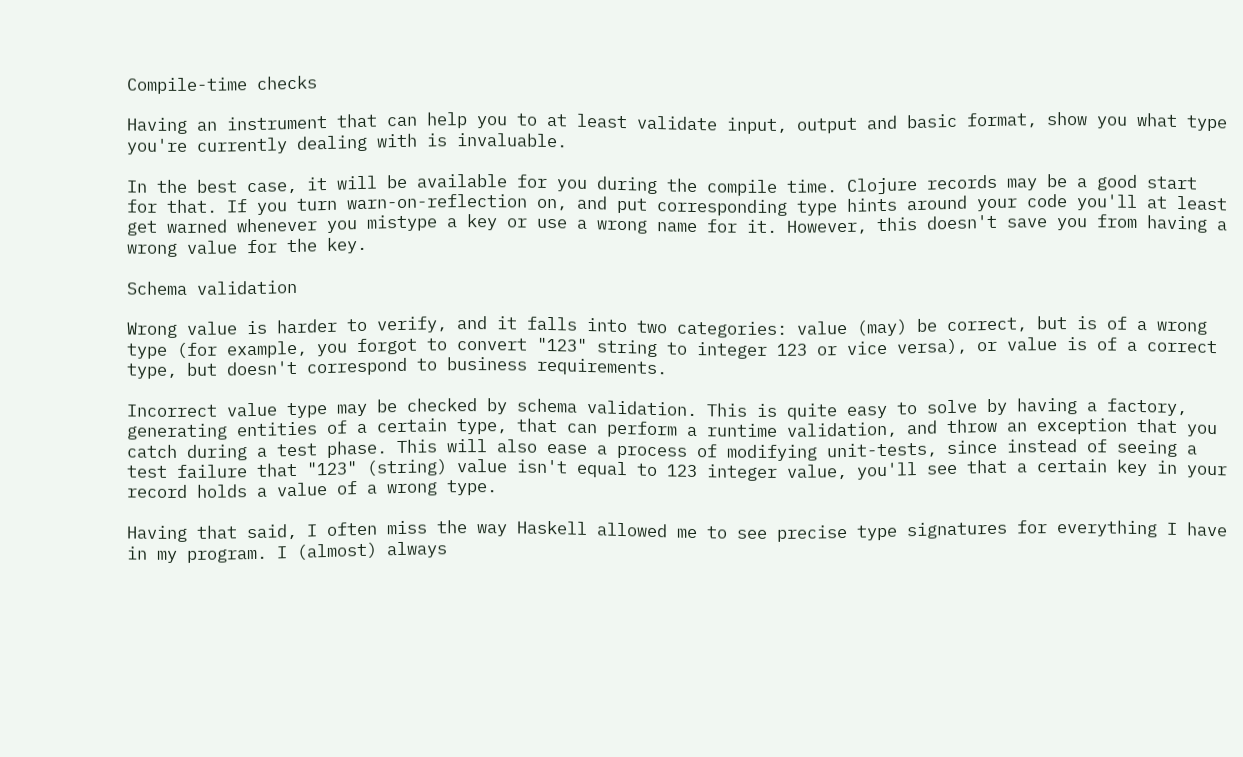Compile-time checks

Having an instrument that can help you to at least validate input, output and basic format, show you what type you're currently dealing with is invaluable.

In the best case, it will be available for you during the compile time. Clojure records may be a good start for that. If you turn warn-on-reflection on, and put corresponding type hints around your code you'll at least get warned whenever you mistype a key or use a wrong name for it. However, this doesn't save you from having a wrong value for the key.

Schema validation

Wrong value is harder to verify, and it falls into two categories: value (may) be correct, but is of a wrong type (for example, you forgot to convert "123" string to integer 123 or vice versa), or value is of a correct type, but doesn't correspond to business requirements.

Incorrect value type may be checked by schema validation. This is quite easy to solve by having a factory, generating entities of a certain type, that can perform a runtime validation, and throw an exception that you catch during a test phase. This will also ease a process of modifying unit-tests, since instead of seeing a test failure that "123" (string) value isn't equal to 123 integer value, you'll see that a certain key in your record holds a value of a wrong type.

Having that said, I often miss the way Haskell allowed me to see precise type signatures for everything I have in my program. I (almost) always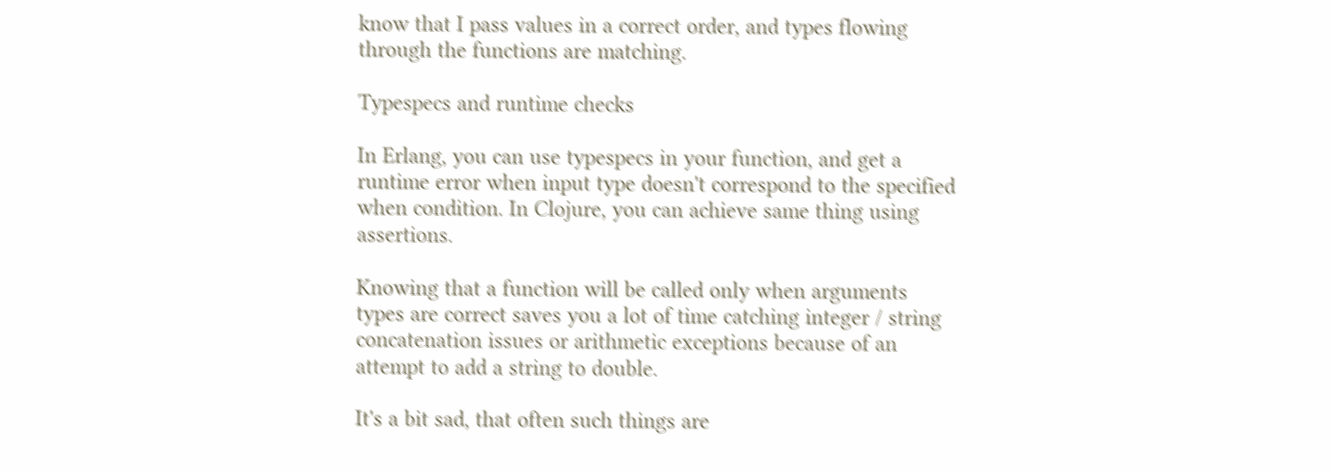know that I pass values in a correct order, and types flowing through the functions are matching.

Typespecs and runtime checks

In Erlang, you can use typespecs in your function, and get a runtime error when input type doesn't correspond to the specified when condition. In Clojure, you can achieve same thing using assertions.

Knowing that a function will be called only when arguments types are correct saves you a lot of time catching integer / string concatenation issues or arithmetic exceptions because of an attempt to add a string to double.

It's a bit sad, that often such things are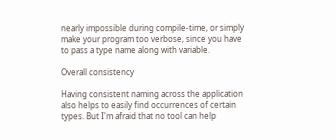nearly impossible during compile-time, or simply make your program too verbose, since you have to pass a type name along with variable.

Overall consistency

Having consistent naming across the application also helps to easily find occurrences of certain types. But I'm afraid that no tool can help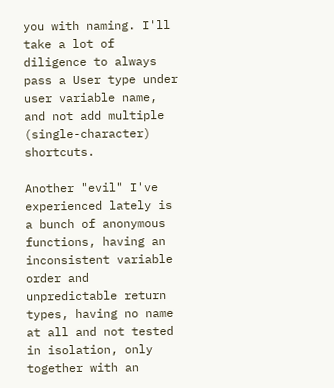you with naming. I'll take a lot of diligence to always pass a User type under user variable name, and not add multiple (single-character) shortcuts.

Another "evil" I've experienced lately is a bunch of anonymous functions, having an inconsistent variable order and unpredictable return types, having no name at all and not tested in isolation, only together with an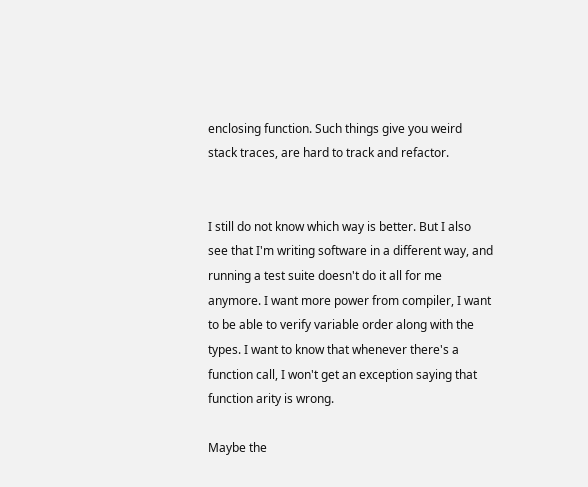enclosing function. Such things give you weird stack traces, are hard to track and refactor.


I still do not know which way is better. But I also see that I'm writing software in a different way, and running a test suite doesn't do it all for me anymore. I want more power from compiler, I want to be able to verify variable order along with the types. I want to know that whenever there's a function call, I won't get an exception saying that function arity is wrong.

Maybe the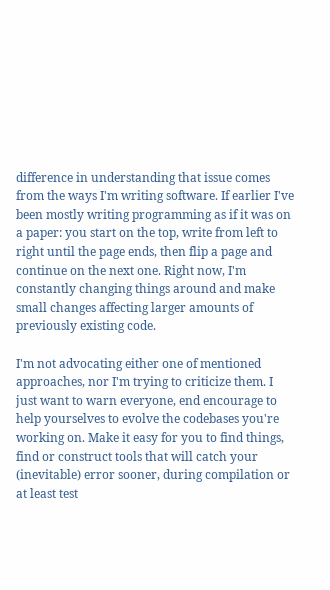difference in understanding that issue comes from the ways I'm writing software. If earlier I've been mostly writing programming as if it was on a paper: you start on the top, write from left to right until the page ends, then flip a page and continue on the next one. Right now, I'm constantly changing things around and make small changes affecting larger amounts of previously existing code.

I'm not advocating either one of mentioned approaches, nor I'm trying to criticize them. I just want to warn everyone, end encourage to help yourselves to evolve the codebases you're working on. Make it easy for you to find things, find or construct tools that will catch your (inevitable) error sooner, during compilation or at least test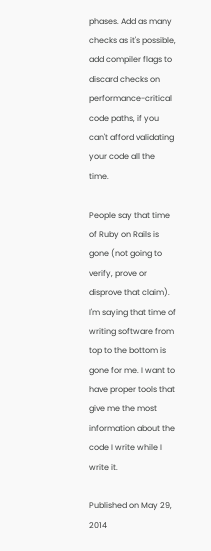phases. Add as many checks as it's possible, add compiler flags to discard checks on performance-critical code paths, if you can't afford validating your code all the time.

People say that time of Ruby on Rails is gone (not going to verify, prove or disprove that claim). I'm saying that time of writing software from top to the bottom is gone for me. I want to have proper tools that give me the most information about the code I write while I write it.

Published on May 29, 2014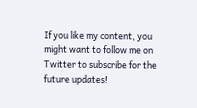If you like my content, you might want to follow me on Twitter to subscribe for the future updates!